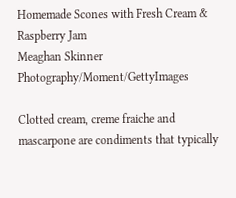Homemade Scones with Fresh Cream & Raspberry Jam
Meaghan Skinner Photography/Moment/GettyImages

Clotted cream, creme fraiche and mascarpone are condiments that typically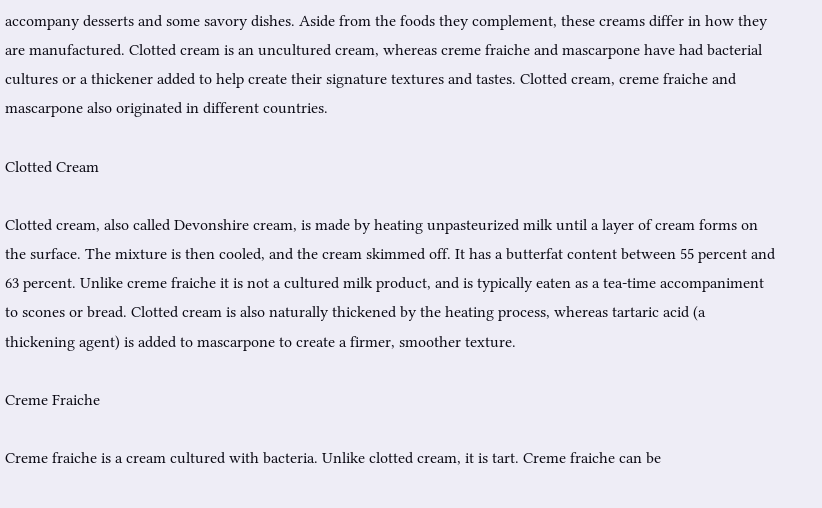accompany desserts and some savory dishes. Aside from the foods they complement, these creams differ in how they are manufactured. Clotted cream is an uncultured cream, whereas creme fraiche and mascarpone have had bacterial cultures or a thickener added to help create their signature textures and tastes. Clotted cream, creme fraiche and mascarpone also originated in different countries.

Clotted Cream

Clotted cream, also called Devonshire cream, is made by heating unpasteurized milk until a layer of cream forms on the surface. The mixture is then cooled, and the cream skimmed off. It has a butterfat content between 55 percent and 63 percent. Unlike creme fraiche it is not a cultured milk product, and is typically eaten as a tea-time accompaniment to scones or bread. Clotted cream is also naturally thickened by the heating process, whereas tartaric acid (a thickening agent) is added to mascarpone to create a firmer, smoother texture.

Creme Fraiche

Creme fraiche is a cream cultured with bacteria. Unlike clotted cream, it is tart. Creme fraiche can be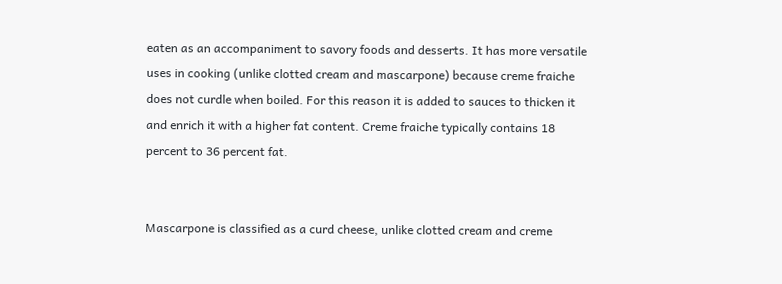eaten as an accompaniment to savory foods and desserts. It has more versatile uses in cooking (unlike clotted cream and mascarpone) because creme fraiche does not curdle when boiled. For this reason it is added to sauces to thicken it and enrich it with a higher fat content. Creme fraiche typically contains 18 percent to 36 percent fat.


Mascarpone is classified as a curd cheese, unlike clotted cream and creme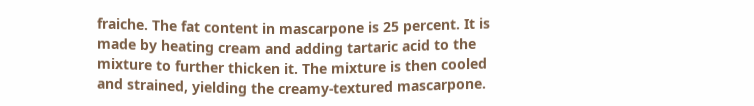fraiche. The fat content in mascarpone is 25 percent. It is made by heating cream and adding tartaric acid to the mixture to further thicken it. The mixture is then cooled and strained, yielding the creamy-textured mascarpone.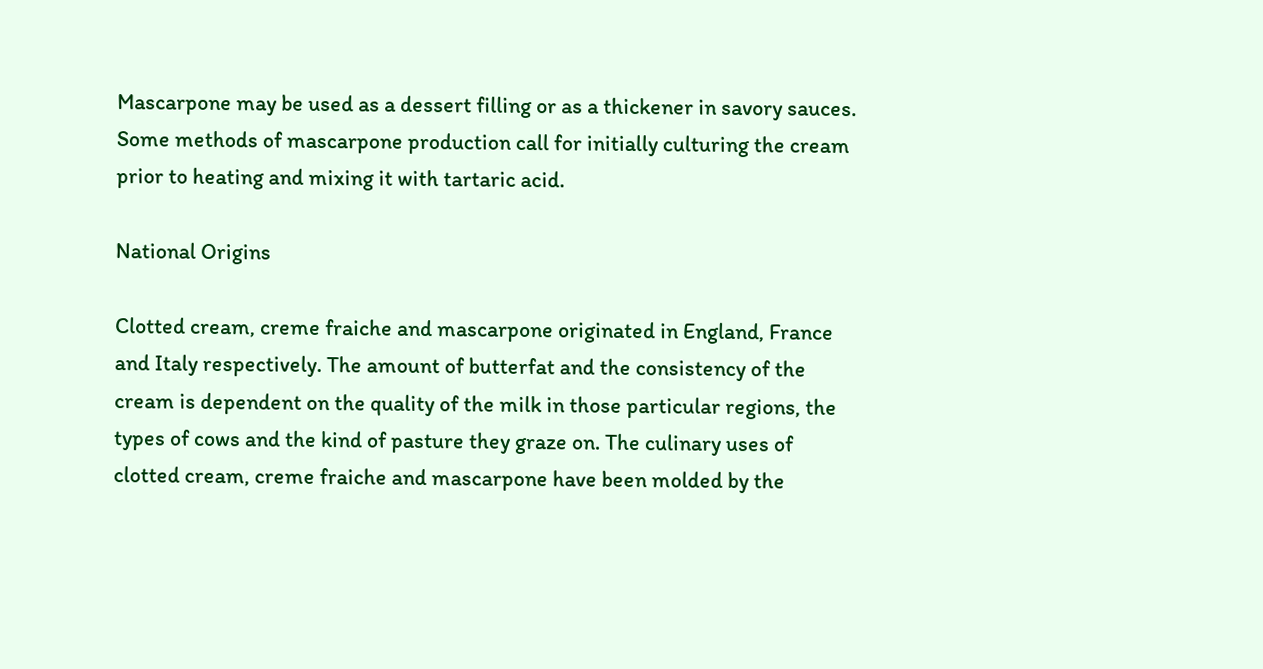Mascarpone may be used as a dessert filling or as a thickener in savory sauces. Some methods of mascarpone production call for initially culturing the cream prior to heating and mixing it with tartaric acid.

National Origins

Clotted cream, creme fraiche and mascarpone originated in England, France and Italy respectively. The amount of butterfat and the consistency of the cream is dependent on the quality of the milk in those particular regions, the types of cows and the kind of pasture they graze on. The culinary uses of clotted cream, creme fraiche and mascarpone have been molded by the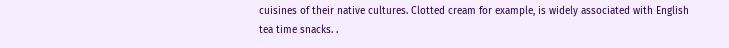cuisines of their native cultures. Clotted cream for example, is widely associated with English tea time snacks. .